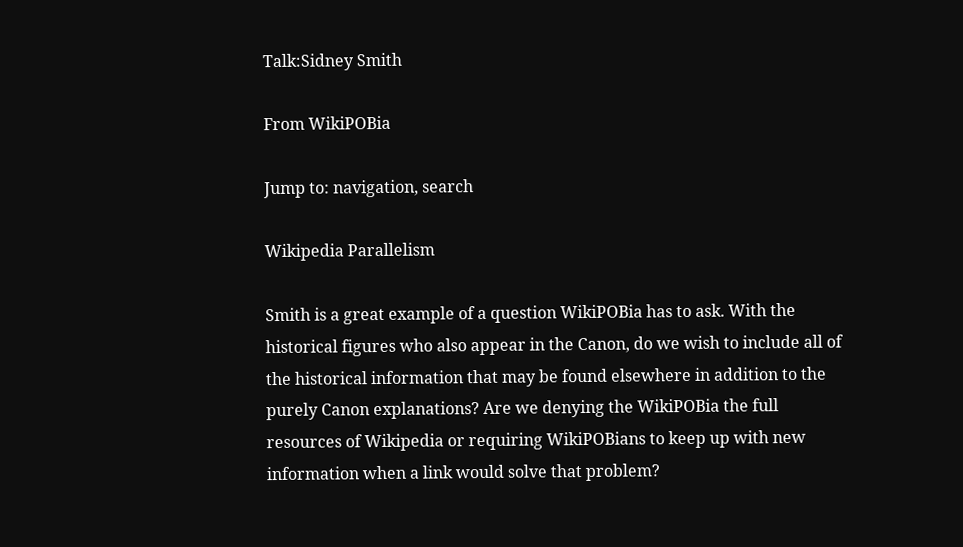Talk:Sidney Smith

From WikiPOBia

Jump to: navigation, search

Wikipedia Parallelism

Smith is a great example of a question WikiPOBia has to ask. With the historical figures who also appear in the Canon, do we wish to include all of the historical information that may be found elsewhere in addition to the purely Canon explanations? Are we denying the WikiPOBia the full resources of Wikipedia or requiring WikiPOBians to keep up with new information when a link would solve that problem?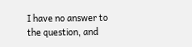I have no answer to the question, and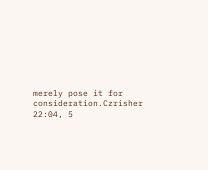merely pose it for consideration.Czrisher 22:04, 5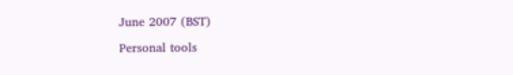June 2007 (BST)

Personal tools